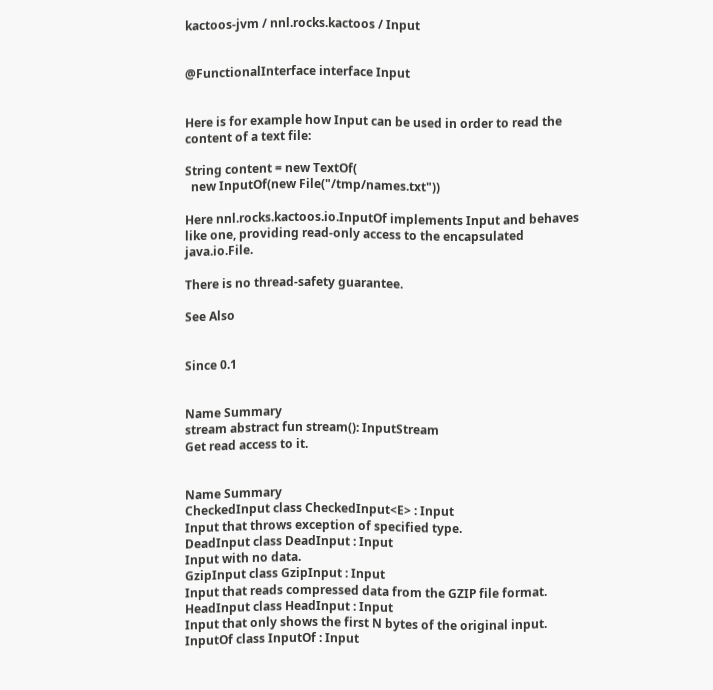kactoos-jvm / nnl.rocks.kactoos / Input


@FunctionalInterface interface Input


Here is for example how Input can be used in order to read the content of a text file:

String content = new TextOf(
  new InputOf(new File("/tmp/names.txt"))

Here nnl.rocks.kactoos.io.InputOf implements Input and behaves like one, providing read-only access to the encapsulated java.io.File.

There is no thread-safety guarantee.

See Also


Since 0.1


Name Summary
stream abstract fun stream(): InputStream
Get read access to it.


Name Summary
CheckedInput class CheckedInput<E> : Input
Input that throws exception of specified type.
DeadInput class DeadInput : Input
Input with no data.
GzipInput class GzipInput : Input
Input that reads compressed data from the GZIP file format.
HeadInput class HeadInput : Input
Input that only shows the first N bytes of the original input.
InputOf class InputOf : Input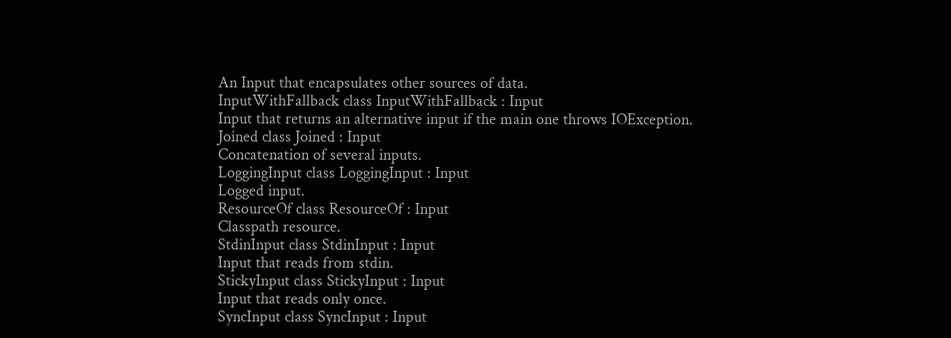An Input that encapsulates other sources of data.
InputWithFallback class InputWithFallback : Input
Input that returns an alternative input if the main one throws IOException.
Joined class Joined : Input
Concatenation of several inputs.
LoggingInput class LoggingInput : Input
Logged input.
ResourceOf class ResourceOf : Input
Classpath resource.
StdinInput class StdinInput : Input
Input that reads from stdin.
StickyInput class StickyInput : Input
Input that reads only once.
SyncInput class SyncInput : Input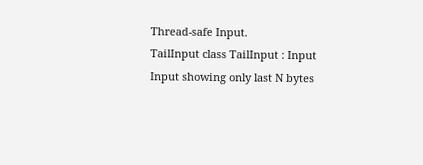Thread-safe Input.
TailInput class TailInput : Input
Input showing only last N bytes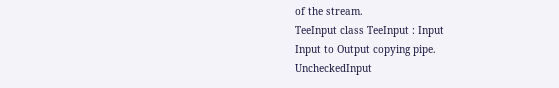of the stream.
TeeInput class TeeInput : Input
Input to Output copying pipe.
UncheckedInput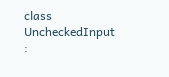class UncheckedInput :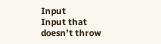Input
Input that doesn’t throw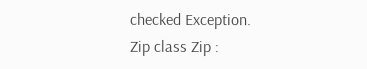checked Exception.
Zip class Zip :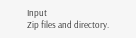Input
Zip files and directory.